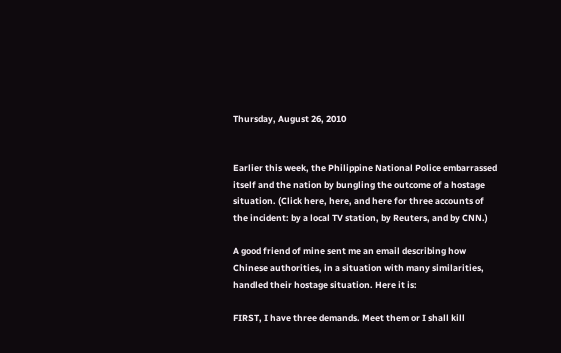Thursday, August 26, 2010


Earlier this week, the Philippine National Police embarrassed itself and the nation by bungling the outcome of a hostage situation. (Click here, here, and here for three accounts of the incident: by a local TV station, by Reuters, and by CNN.)

A good friend of mine sent me an email describing how Chinese authorities, in a situation with many similarities, handled their hostage situation. Here it is:

FIRST, I have three demands. Meet them or I shall kill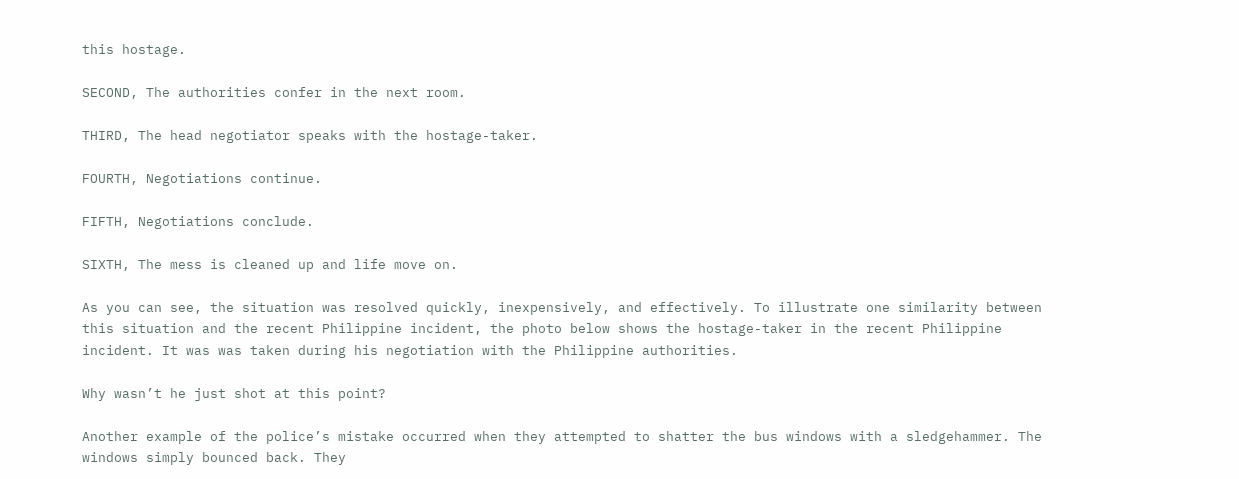this hostage.

SECOND, The authorities confer in the next room.

THIRD, The head negotiator speaks with the hostage-taker.

FOURTH, Negotiations continue.

FIFTH, Negotiations conclude.

SIXTH, The mess is cleaned up and life move on.

As you can see, the situation was resolved quickly, inexpensively, and effectively. To illustrate one similarity between this situation and the recent Philippine incident, the photo below shows the hostage-taker in the recent Philippine incident. It was was taken during his negotiation with the Philippine authorities.

Why wasn’t he just shot at this point?

Another example of the police’s mistake occurred when they attempted to shatter the bus windows with a sledgehammer. The windows simply bounced back. They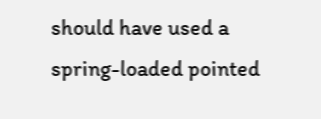should have used a spring-loaded pointed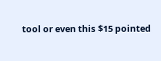tool or even this $15 pointed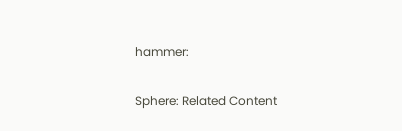hammer:

Sphere: Related Content